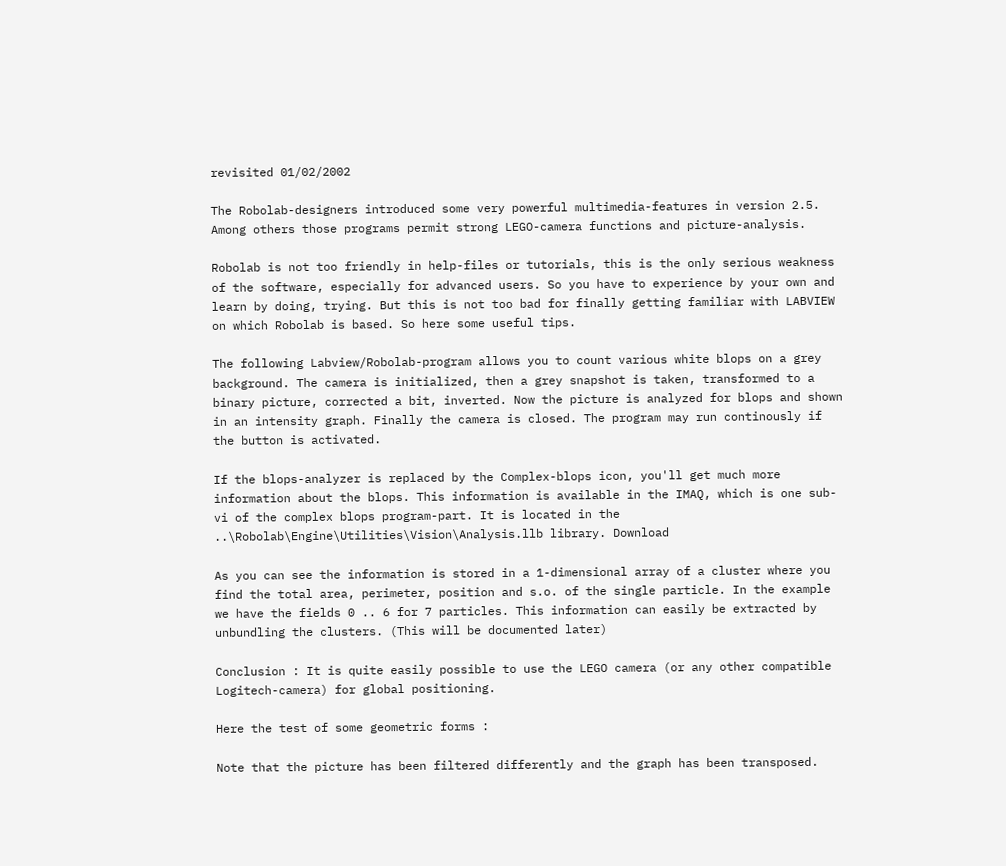revisited 01/02/2002

The Robolab-designers introduced some very powerful multimedia-features in version 2.5. Among others those programs permit strong LEGO-camera functions and picture-analysis.

Robolab is not too friendly in help-files or tutorials, this is the only serious weakness of the software, especially for advanced users. So you have to experience by your own and learn by doing, trying. But this is not too bad for finally getting familiar with LABVIEW on which Robolab is based. So here some useful tips.

The following Labview/Robolab-program allows you to count various white blops on a grey background. The camera is initialized, then a grey snapshot is taken, transformed to a binary picture, corrected a bit, inverted. Now the picture is analyzed for blops and shown in an intensity graph. Finally the camera is closed. The program may run continously if the button is activated.

If the blops-analyzer is replaced by the Complex-blops icon, you'll get much more information about the blops. This information is available in the IMAQ, which is one sub-vi of the complex blops program-part. It is located in the ..\Robolab\Engine\Utilities\Vision\Analysis.llb library. Download

As you can see the information is stored in a 1-dimensional array of a cluster where you find the total area, perimeter, position and s.o. of the single particle. In the example we have the fields 0 .. 6 for 7 particles. This information can easily be extracted by unbundling the clusters. (This will be documented later)

Conclusion : It is quite easily possible to use the LEGO camera (or any other compatible Logitech-camera) for global positioning.

Here the test of some geometric forms :

Note that the picture has been filtered differently and the graph has been transposed.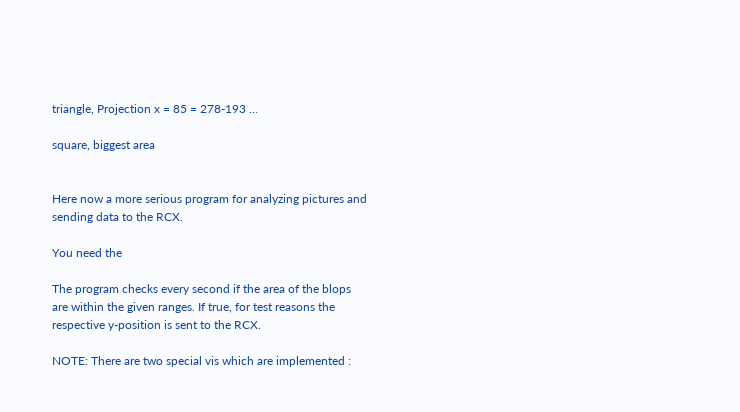triangle, Projection x = 85 = 278-193 ...

square, biggest area


Here now a more serious program for analyzing pictures and sending data to the RCX.

You need the

The program checks every second if the area of the blops are within the given ranges. If true, for test reasons the respective y-position is sent to the RCX.

NOTE: There are two special vis which are implemented :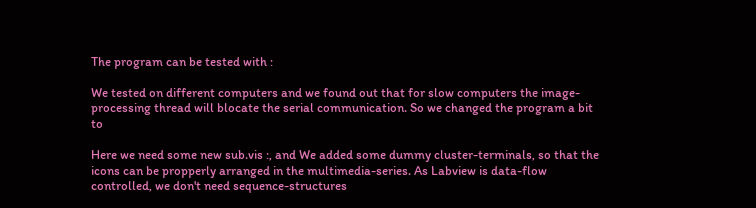The program can be tested with :

We tested on different computers and we found out that for slow computers the image-processing thread will blocate the serial communication. So we changed the program a bit to

Here we need some new sub.vis :, and We added some dummy cluster-terminals, so that the icons can be propperly arranged in the multimedia-series. As Labview is data-flow controlled, we don't need sequence-structures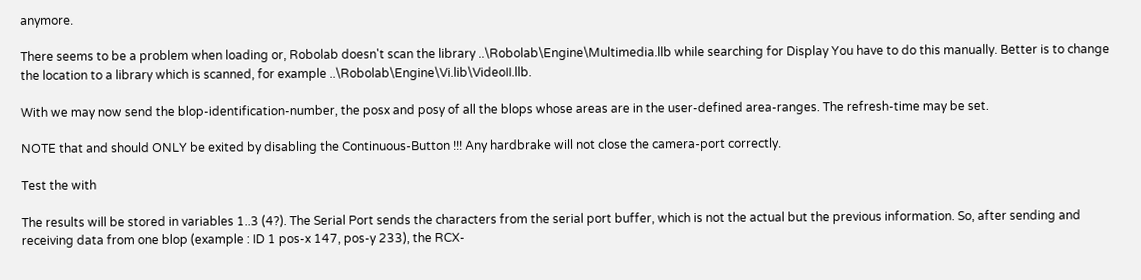anymore.

There seems to be a problem when loading or, Robolab doesn't scan the library ..\Robolab\Engine\Multimedia.llb while searching for Display You have to do this manually. Better is to change the location to a library which is scanned, for example ..\Robolab\Engine\Vi.lib\VideoII.llb.

With we may now send the blop-identification-number, the posx and posy of all the blops whose areas are in the user-defined area-ranges. The refresh-time may be set.

NOTE that and should ONLY be exited by disabling the Continuous-Button !!! Any hardbrake will not close the camera-port correctly.

Test the with

The results will be stored in variables 1..3 (4?). The Serial Port sends the characters from the serial port buffer, which is not the actual but the previous information. So, after sending and receiving data from one blop (example : ID 1 pos-x 147, pos-y 233), the RCX-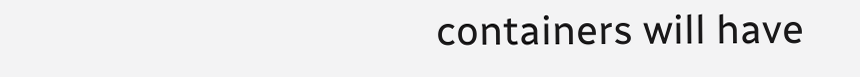containers will have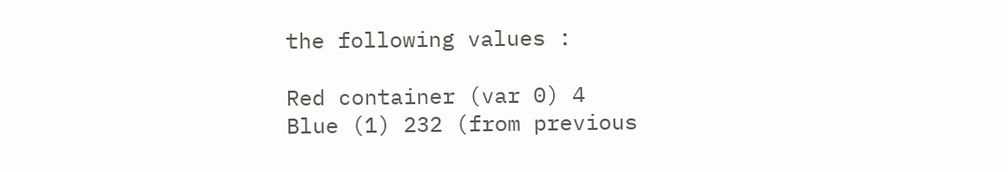the following values :

Red container (var 0) 4
Blue (1) 232 (from previous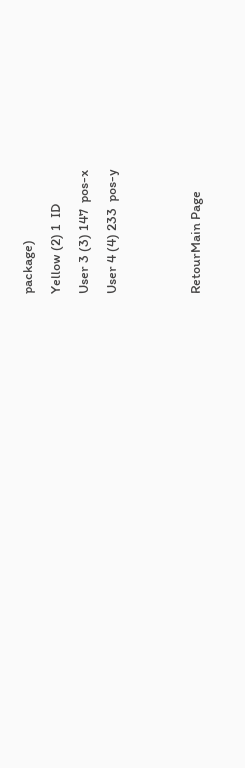package)
Yellow (2) 1  ID
User 3 (3) 147  pos-x
User 4 (4) 233  pos-y


RetourMain Page